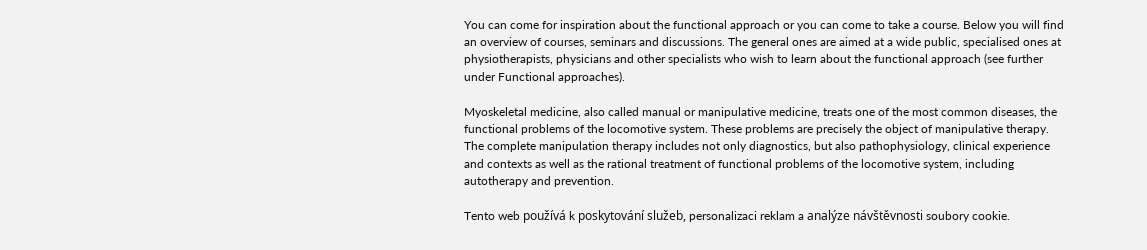You can come for inspiration about the functional approach or you can come to take a course. Below you will find an overview of courses, seminars and discussions. The general ones are aimed at a wide public, specialised ones at physiotherapists, physicians and other specialists who wish to learn about the functional approach (see further under Functional approaches).

Myoskeletal medicine, also called manual or manipulative medicine, treats one of the most common diseases, the functional problems of the locomotive system. These problems are precisely the object of manipulative therapy. The complete manipulation therapy includes not only diagnostics, but also pathophysiology, clinical experience and contexts as well as the rational treatment of functional problems of the locomotive system, including autotherapy and prevention.

Tento web používá k poskytování služeb, personalizaci reklam a analýze návštěvnosti soubory cookie.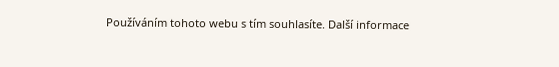Používáním tohoto webu s tím souhlasíte. Další informace